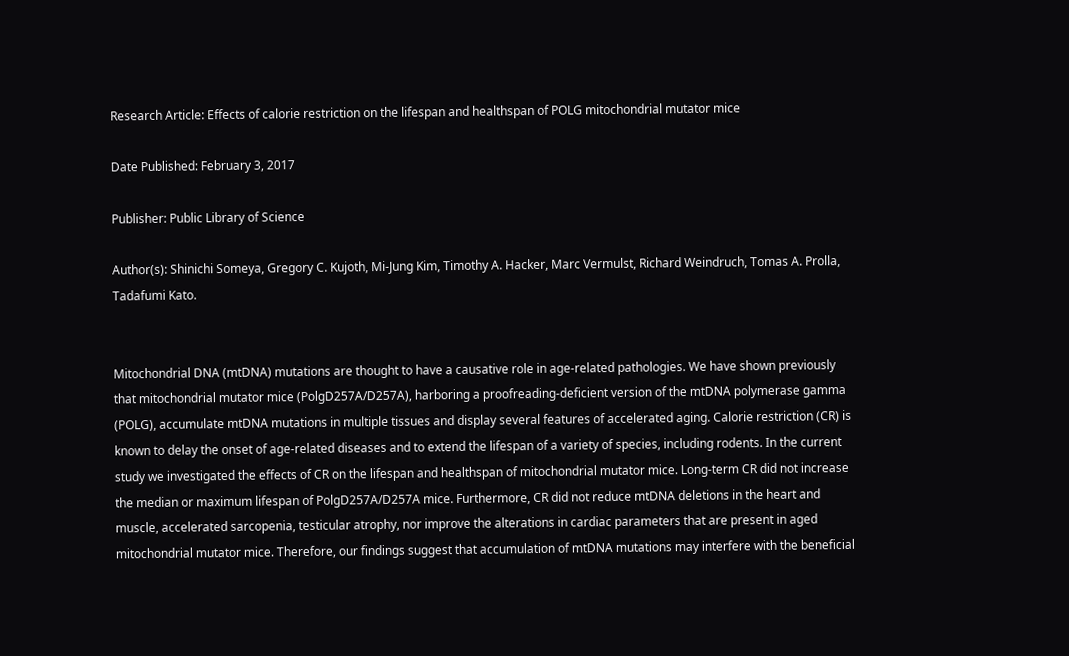Research Article: Effects of calorie restriction on the lifespan and healthspan of POLG mitochondrial mutator mice

Date Published: February 3, 2017

Publisher: Public Library of Science

Author(s): Shinichi Someya, Gregory C. Kujoth, Mi-Jung Kim, Timothy A. Hacker, Marc Vermulst, Richard Weindruch, Tomas A. Prolla, Tadafumi Kato.


Mitochondrial DNA (mtDNA) mutations are thought to have a causative role in age-related pathologies. We have shown previously that mitochondrial mutator mice (PolgD257A/D257A), harboring a proofreading-deficient version of the mtDNA polymerase gamma (POLG), accumulate mtDNA mutations in multiple tissues and display several features of accelerated aging. Calorie restriction (CR) is known to delay the onset of age-related diseases and to extend the lifespan of a variety of species, including rodents. In the current study we investigated the effects of CR on the lifespan and healthspan of mitochondrial mutator mice. Long-term CR did not increase the median or maximum lifespan of PolgD257A/D257A mice. Furthermore, CR did not reduce mtDNA deletions in the heart and muscle, accelerated sarcopenia, testicular atrophy, nor improve the alterations in cardiac parameters that are present in aged mitochondrial mutator mice. Therefore, our findings suggest that accumulation of mtDNA mutations may interfere with the beneficial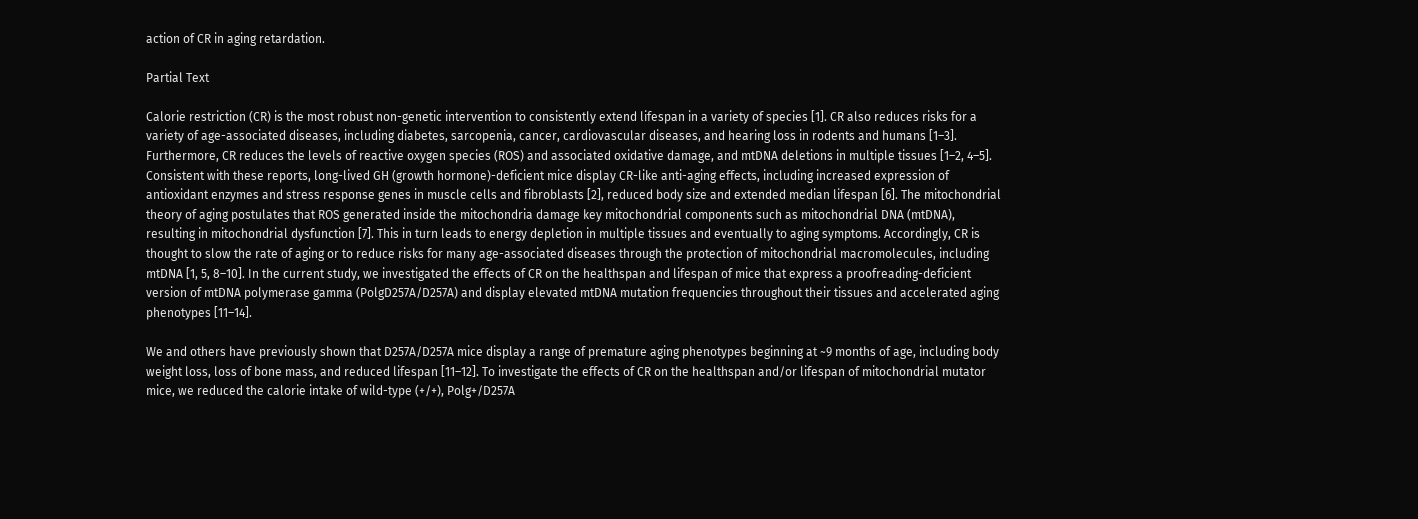action of CR in aging retardation.

Partial Text

Calorie restriction (CR) is the most robust non-genetic intervention to consistently extend lifespan in a variety of species [1]. CR also reduces risks for a variety of age-associated diseases, including diabetes, sarcopenia, cancer, cardiovascular diseases, and hearing loss in rodents and humans [1–3]. Furthermore, CR reduces the levels of reactive oxygen species (ROS) and associated oxidative damage, and mtDNA deletions in multiple tissues [1–2, 4–5]. Consistent with these reports, long-lived GH (growth hormone)-deficient mice display CR-like anti-aging effects, including increased expression of antioxidant enzymes and stress response genes in muscle cells and fibroblasts [2], reduced body size and extended median lifespan [6]. The mitochondrial theory of aging postulates that ROS generated inside the mitochondria damage key mitochondrial components such as mitochondrial DNA (mtDNA), resulting in mitochondrial dysfunction [7]. This in turn leads to energy depletion in multiple tissues and eventually to aging symptoms. Accordingly, CR is thought to slow the rate of aging or to reduce risks for many age-associated diseases through the protection of mitochondrial macromolecules, including mtDNA [1, 5, 8–10]. In the current study, we investigated the effects of CR on the healthspan and lifespan of mice that express a proofreading-deficient version of mtDNA polymerase gamma (PolgD257A/D257A) and display elevated mtDNA mutation frequencies throughout their tissues and accelerated aging phenotypes [11–14].

We and others have previously shown that D257A/D257A mice display a range of premature aging phenotypes beginning at ~9 months of age, including body weight loss, loss of bone mass, and reduced lifespan [11–12]. To investigate the effects of CR on the healthspan and/or lifespan of mitochondrial mutator mice, we reduced the calorie intake of wild-type (+/+), Polg+/D257A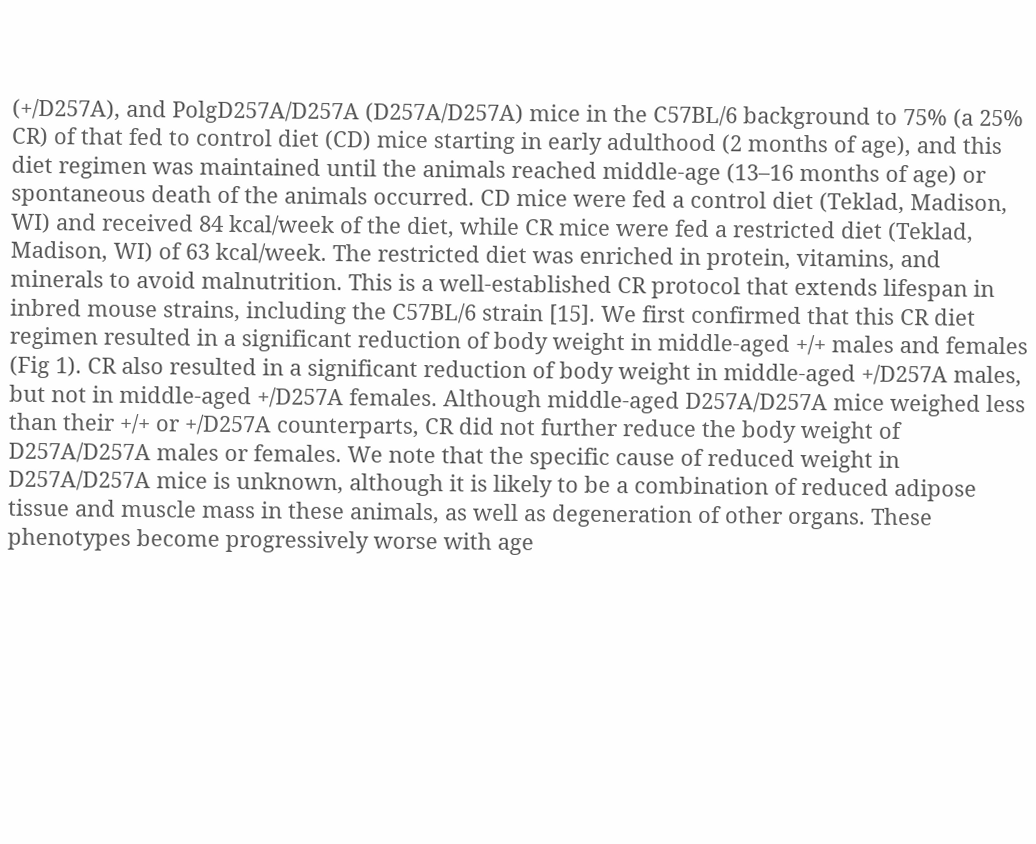(+/D257A), and PolgD257A/D257A (D257A/D257A) mice in the C57BL/6 background to 75% (a 25% CR) of that fed to control diet (CD) mice starting in early adulthood (2 months of age), and this diet regimen was maintained until the animals reached middle-age (13–16 months of age) or spontaneous death of the animals occurred. CD mice were fed a control diet (Teklad, Madison, WI) and received 84 kcal/week of the diet, while CR mice were fed a restricted diet (Teklad, Madison, WI) of 63 kcal/week. The restricted diet was enriched in protein, vitamins, and minerals to avoid malnutrition. This is a well-established CR protocol that extends lifespan in inbred mouse strains, including the C57BL/6 strain [15]. We first confirmed that this CR diet regimen resulted in a significant reduction of body weight in middle-aged +/+ males and females (Fig 1). CR also resulted in a significant reduction of body weight in middle-aged +/D257A males, but not in middle-aged +/D257A females. Although middle-aged D257A/D257A mice weighed less than their +/+ or +/D257A counterparts, CR did not further reduce the body weight of D257A/D257A males or females. We note that the specific cause of reduced weight in D257A/D257A mice is unknown, although it is likely to be a combination of reduced adipose tissue and muscle mass in these animals, as well as degeneration of other organs. These phenotypes become progressively worse with age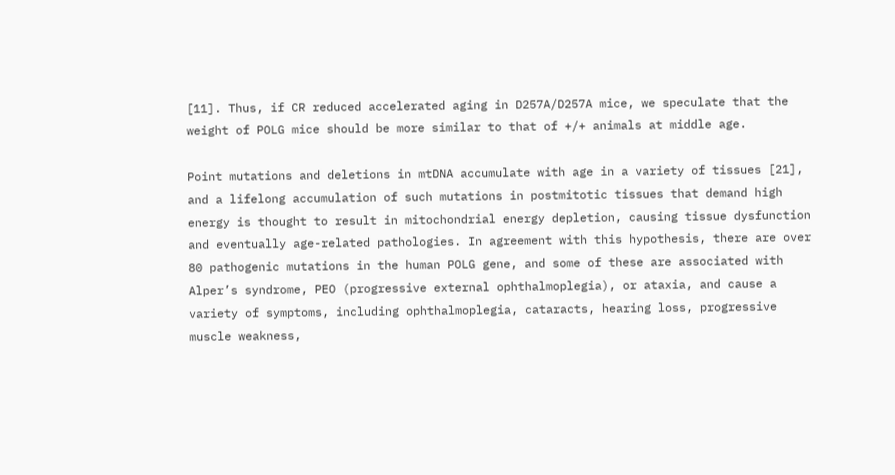[11]. Thus, if CR reduced accelerated aging in D257A/D257A mice, we speculate that the weight of POLG mice should be more similar to that of +/+ animals at middle age.

Point mutations and deletions in mtDNA accumulate with age in a variety of tissues [21], and a lifelong accumulation of such mutations in postmitotic tissues that demand high energy is thought to result in mitochondrial energy depletion, causing tissue dysfunction and eventually age-related pathologies. In agreement with this hypothesis, there are over 80 pathogenic mutations in the human POLG gene, and some of these are associated with Alper’s syndrome, PEO (progressive external ophthalmoplegia), or ataxia, and cause a variety of symptoms, including ophthalmoplegia, cataracts, hearing loss, progressive muscle weakness,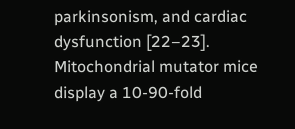parkinsonism, and cardiac dysfunction [22–23]. Mitochondrial mutator mice display a 10-90-fold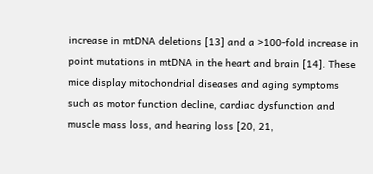increase in mtDNA deletions [13] and a >100-fold increase in point mutations in mtDNA in the heart and brain [14]. These mice display mitochondrial diseases and aging symptoms such as motor function decline, cardiac dysfunction and muscle mass loss, and hearing loss [20, 21,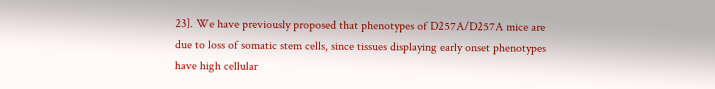23]. We have previously proposed that phenotypes of D257A/D257A mice are due to loss of somatic stem cells, since tissues displaying early onset phenotypes have high cellular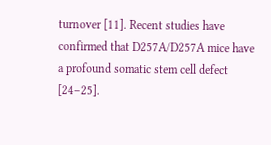turnover [11]. Recent studies have confirmed that D257A/D257A mice have a profound somatic stem cell defect [24–25].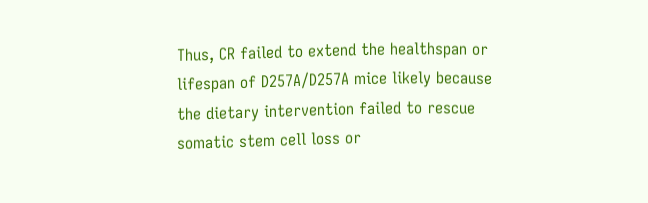Thus, CR failed to extend the healthspan or lifespan of D257A/D257A mice likely because the dietary intervention failed to rescue somatic stem cell loss or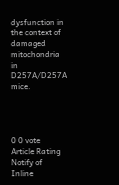dysfunction in the context of damaged mitochondria in D257A/D257A mice.




0 0 vote
Article Rating
Notify of
Inline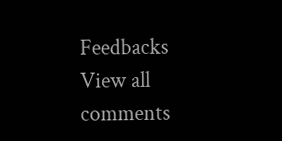Feedbacks
View all comments